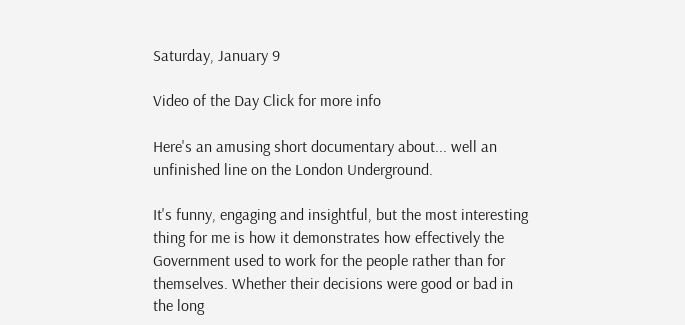Saturday, January 9

Video of the Day Click for more info

Here's an amusing short documentary about... well an unfinished line on the London Underground.

It's funny, engaging and insightful, but the most interesting thing for me is how it demonstrates how effectively the Government used to work for the people rather than for themselves. Whether their decisions were good or bad in the long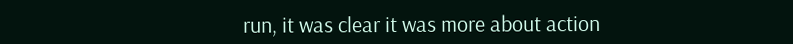run, it was clear it was more about action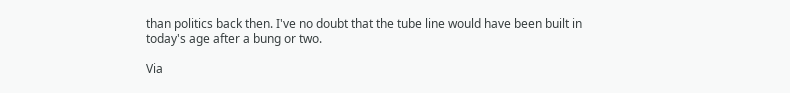than politics back then. I've no doubt that the tube line would have been built in today's age after a bung or two.

Via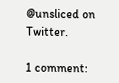@unsliced on Twitter.

1 comment: